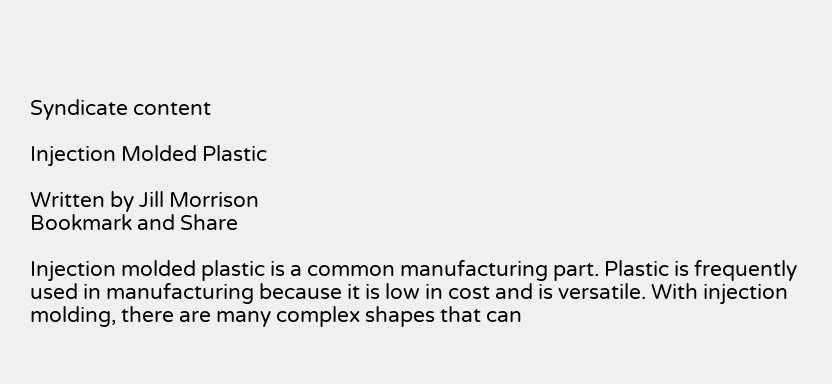Syndicate content

Injection Molded Plastic

Written by Jill Morrison
Bookmark and Share

Injection molded plastic is a common manufacturing part. Plastic is frequently used in manufacturing because it is low in cost and is versatile. With injection molding, there are many complex shapes that can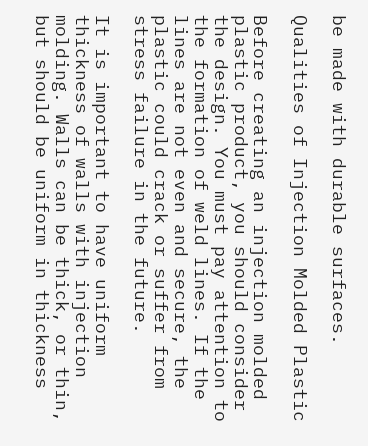be made with durable surfaces.

Qualities of Injection Molded Plastic

Before creating an injection molded plastic product, you should consider the design. You must pay attention to the formation of weld lines. If the lines are not even and secure, the plastic could crack or suffer from stress failure in the future.

It is important to have uniform thickness of walls with injection molding. Walls can be thick, or thin, but should be uniform in thickness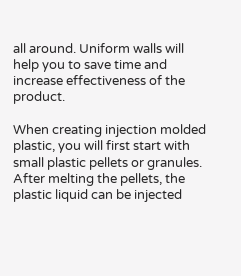all around. Uniform walls will help you to save time and increase effectiveness of the product.

When creating injection molded plastic, you will first start with small plastic pellets or granules. After melting the pellets, the plastic liquid can be injected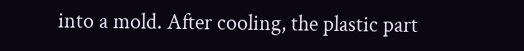into a mold. After cooling, the plastic part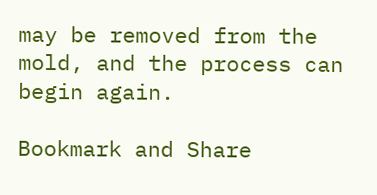may be removed from the mold, and the process can begin again.

Bookmark and Share